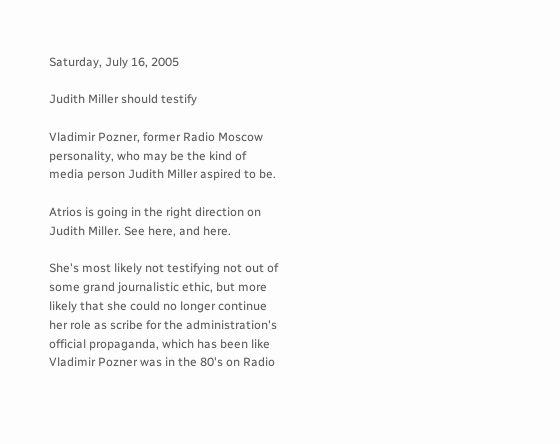Saturday, July 16, 2005

Judith Miller should testify

Vladimir Pozner, former Radio Moscow personality, who may be the kind of media person Judith Miller aspired to be.

Atrios is going in the right direction on Judith Miller. See here, and here.

She's most likely not testifying not out of some grand journalistic ethic, but more likely that she could no longer continue her role as scribe for the administration's official propaganda, which has been like Vladimir Pozner was in the 80's on Radio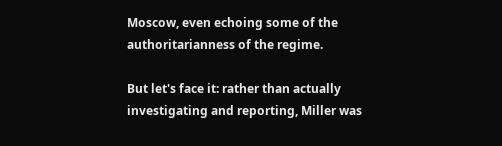Moscow, even echoing some of the authoritarianness of the regime.

But let's face it: rather than actually investigating and reporting, Miller was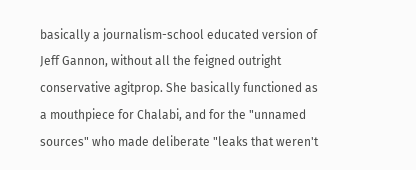basically a journalism-school educated version of Jeff Gannon, without all the feigned outright conservative agitprop. She basically functioned as a mouthpiece for Chalabi, and for the "unnamed sources" who made deliberate "leaks that weren't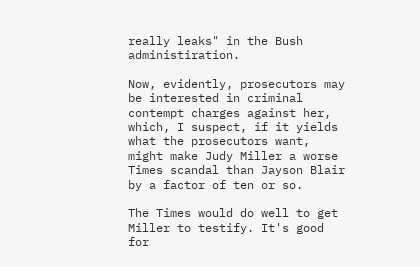really leaks" in the Bush administiration.

Now, evidently, prosecutors may be interested in criminal contempt charges against her, which, I suspect, if it yields what the prosecutors want, might make Judy Miller a worse Times scandal than Jayson Blair by a factor of ten or so.

The Times would do well to get Miller to testify. It's good for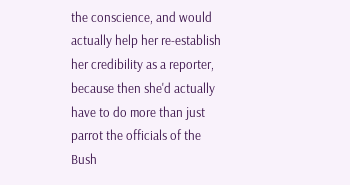the conscience, and would actually help her re-establish her credibility as a reporter, because then she'd actually have to do more than just parrot the officials of the Bush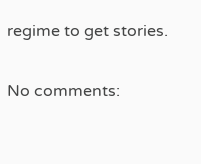regime to get stories.

No comments: